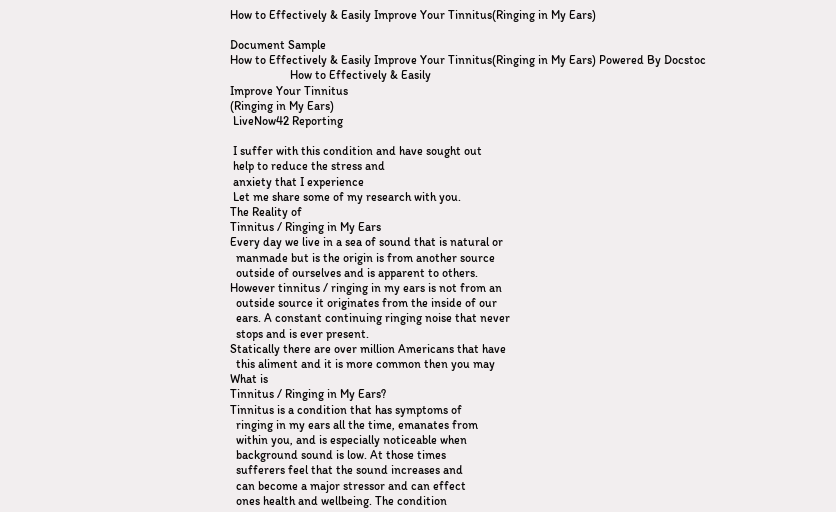How to Effectively & Easily Improve Your Tinnitus(Ringing in My Ears)

Document Sample
How to Effectively & Easily Improve Your Tinnitus(Ringing in My Ears) Powered By Docstoc
                    How to Effectively & Easily
Improve Your Tinnitus
(Ringing in My Ears)
 LiveNow42 Reporting

 I suffer with this condition and have sought out
 help to reduce the stress and
 anxiety that I experience
 Let me share some of my research with you.
The Reality of
Tinnitus / Ringing in My Ears
Every day we live in a sea of sound that is natural or
  manmade but is the origin is from another source
  outside of ourselves and is apparent to others.
However tinnitus / ringing in my ears is not from an
  outside source it originates from the inside of our
  ears. A constant continuing ringing noise that never
  stops and is ever present.
Statically there are over million Americans that have
  this aliment and it is more common then you may
What is
Tinnitus / Ringing in My Ears?
Tinnitus is a condition that has symptoms of
  ringing in my ears all the time, emanates from
  within you, and is especially noticeable when
  background sound is low. At those times
  sufferers feel that the sound increases and
  can become a major stressor and can effect
  ones health and wellbeing. The condition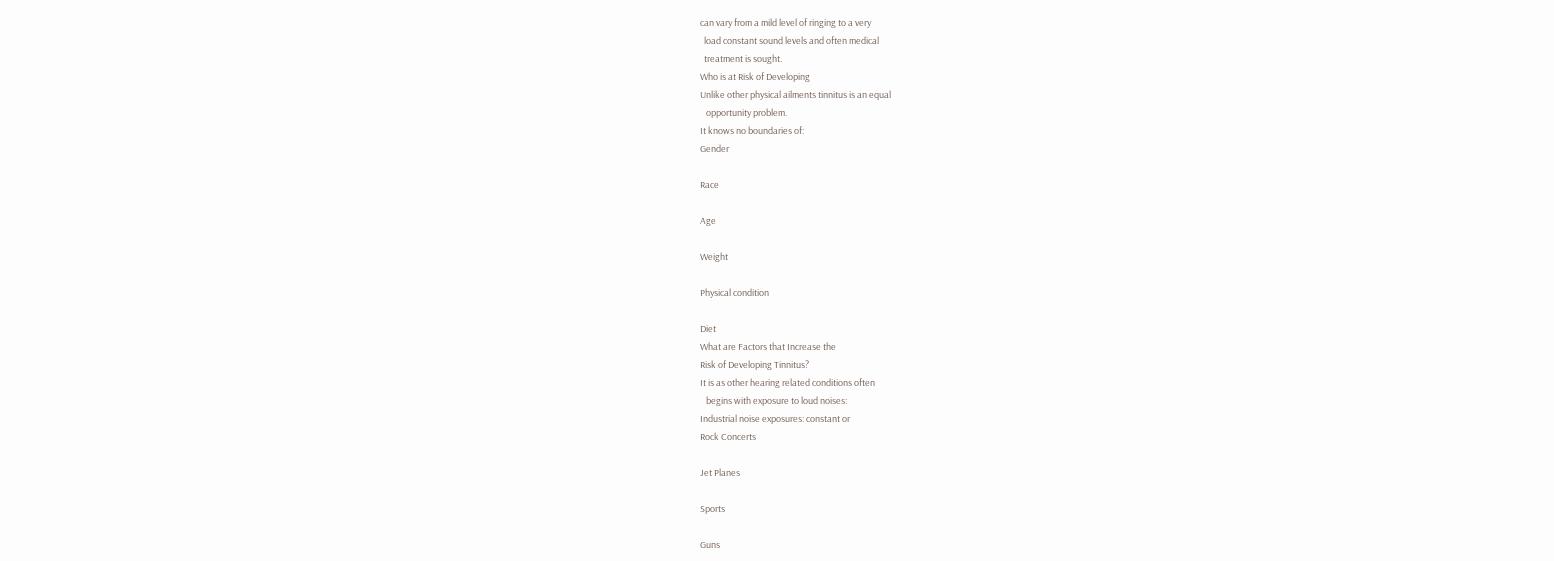can vary from a mild level of ringing to a very
  load constant sound levels and often medical
  treatment is sought.
Who is at Risk of Developing
Unlike other physical ailments tinnitus is an equal
   opportunity problem.
It knows no boundaries of:
Gender

Race

Age

Weight

Physical condition

Diet
What are Factors that Increase the
Risk of Developing Tinnitus?
It is as other hearing related conditions often
   begins with exposure to loud noises:
Industrial noise exposures: constant or
Rock Concerts

Jet Planes

Sports

Guns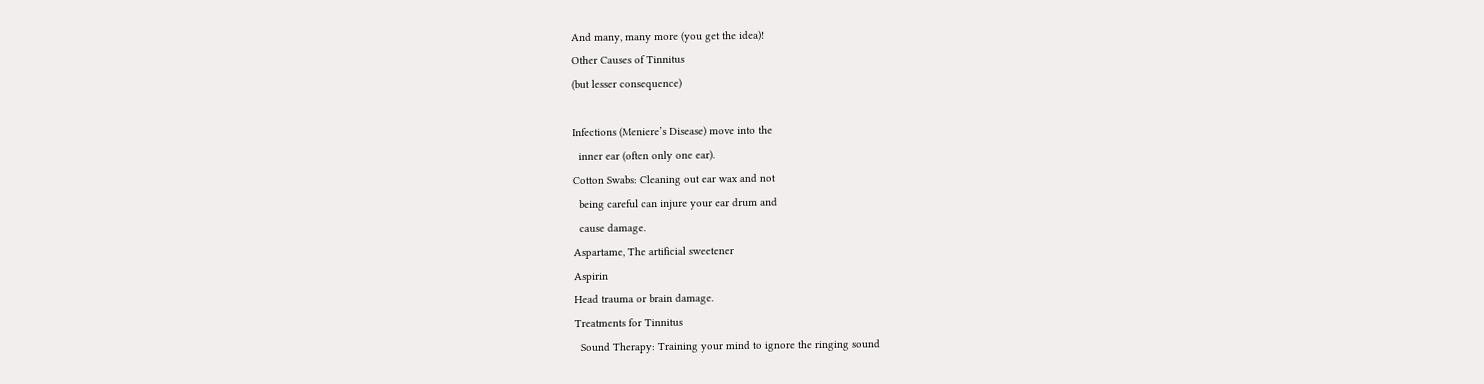And many, many more (you get the idea)!
Other Causes of Tinnitus
(but lesser consequence)

Infections (Meniere’s Disease) move into the
  inner ear (often only one ear).
Cotton Swabs: Cleaning out ear wax and not
  being careful can injure your ear drum and
  cause damage.
Aspartame, The artificial sweetener
Aspirin
Head trauma or brain damage.
Treatments for Tinnitus
  Sound Therapy: Training your mind to ignore the ringing sound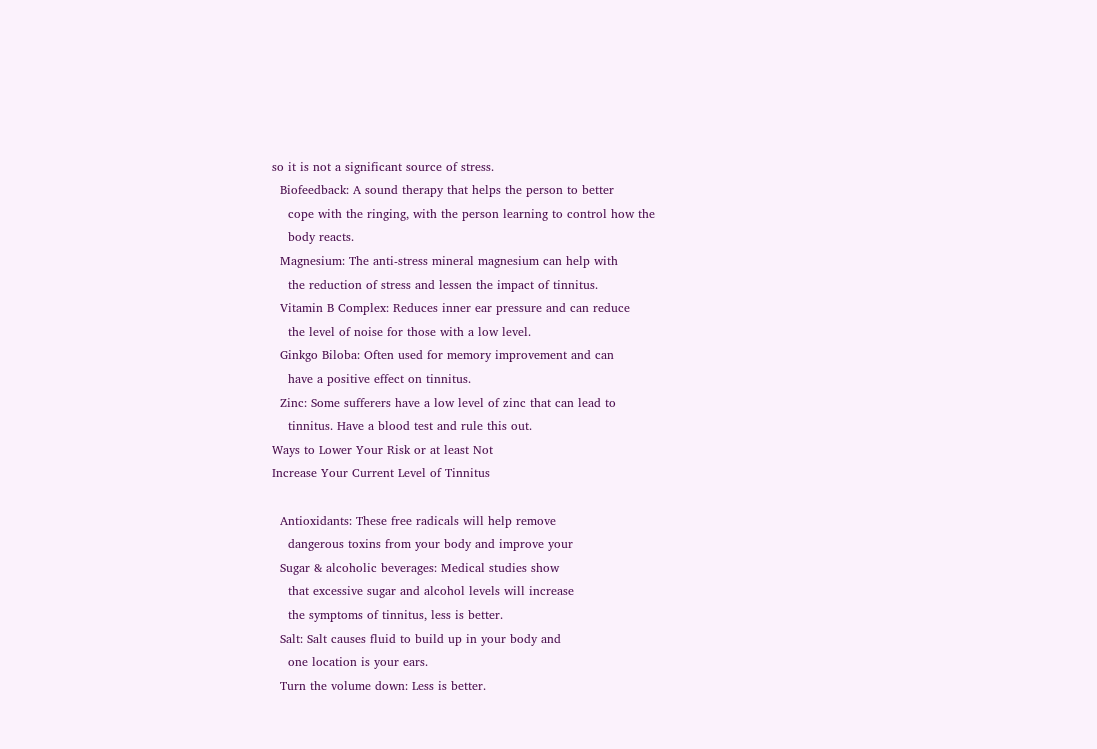so it is not a significant source of stress.
  Biofeedback: A sound therapy that helps the person to better
    cope with the ringing, with the person learning to control how the
    body reacts.
  Magnesium: The anti-stress mineral magnesium can help with
    the reduction of stress and lessen the impact of tinnitus.
  Vitamin B Complex: Reduces inner ear pressure and can reduce
    the level of noise for those with a low level.
  Ginkgo Biloba: Often used for memory improvement and can
    have a positive effect on tinnitus.
  Zinc: Some sufferers have a low level of zinc that can lead to
    tinnitus. Have a blood test and rule this out.
Ways to Lower Your Risk or at least Not
Increase Your Current Level of Tinnitus

  Antioxidants: These free radicals will help remove
    dangerous toxins from your body and improve your
  Sugar & alcoholic beverages: Medical studies show
    that excessive sugar and alcohol levels will increase
    the symptoms of tinnitus, less is better.
  Salt: Salt causes fluid to build up in your body and
    one location is your ears.
  Turn the volume down: Less is better.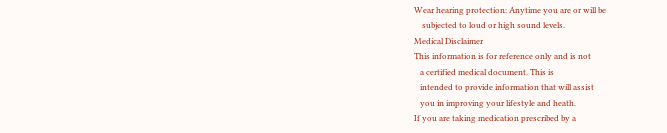Wear hearing protection: Anytime you are or will be
    subjected to loud or high sound levels.
Medical Disclaimer
This information is for reference only and is not
   a certified medical document. This is
   intended to provide information that will assist
   you in improving your lifestyle and heath.
If you are taking medication prescribed by a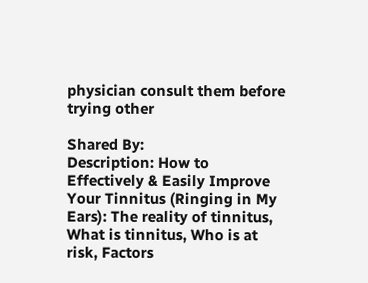physician consult them before trying other

Shared By:
Description: How to Effectively & Easily Improve Your Tinnitus (Ringing in My Ears): The reality of tinnitus, What is tinnitus, Who is at risk, Factors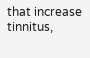that increase tinnitus,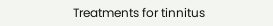Treatments for tinnitus